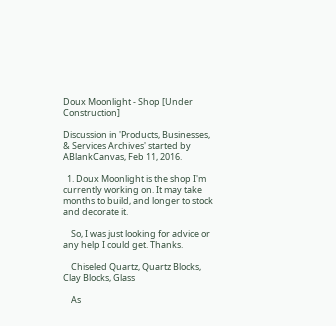Doux Moonlight - Shop [Under Construction]

Discussion in 'Products, Businesses, & Services Archives' started by ABlankCanvas, Feb 11, 2016.

  1. Doux Moonlight is the shop I'm currently working on. It may take months to build, and longer to stock and decorate it.

    So, I was just looking for advice or any help I could get. Thanks.

    Chiseled Quartz, Quartz Blocks, Clay Blocks, Glass

    As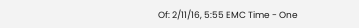Of: 2/11/16, 5:55 EMC Time - One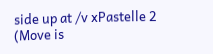side up at /v xPastelle 2 (Move is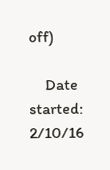off)

    Date started: 2/10/16